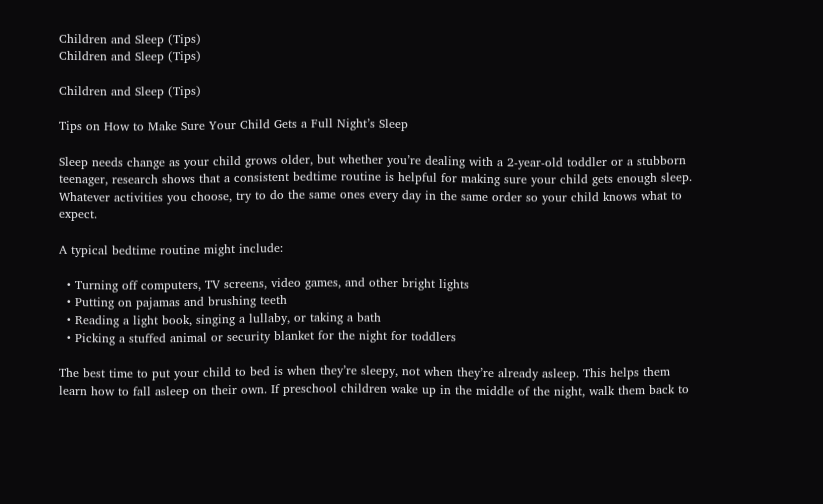Children and Sleep (Tips)
Children and Sleep (Tips)

Children and Sleep (Tips)

Tips on How to Make Sure Your Child Gets a Full Night’s Sleep

Sleep needs change as your child grows older, but whether you’re dealing with a 2-year-old toddler or a stubborn teenager, research shows that a consistent bedtime routine is helpful for making sure your child gets enough sleep. Whatever activities you choose, try to do the same ones every day in the same order so your child knows what to expect.

A typical bedtime routine might include:

  • Turning off computers, TV screens, video games, and other bright lights
  • Putting on pajamas and brushing teeth
  • Reading a light book, singing a lullaby, or taking a bath
  • Picking a stuffed animal or security blanket for the night for toddlers

The best time to put your child to bed is when they’re sleepy, not when they’re already asleep. This helps them learn how to fall asleep on their own. If preschool children wake up in the middle of the night, walk them back to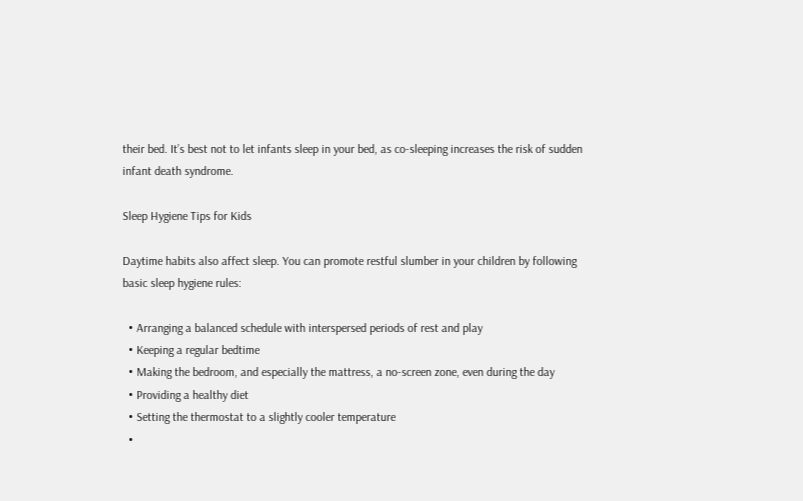their bed. It’s best not to let infants sleep in your bed, as co-sleeping increases the risk of sudden infant death syndrome.

Sleep Hygiene Tips for Kids

Daytime habits also affect sleep. You can promote restful slumber in your children by following basic sleep hygiene rules:

  • Arranging a balanced schedule with interspersed periods of rest and play
  • Keeping a regular bedtime
  • Making the bedroom, and especially the mattress, a no-screen zone, even during the day
  • Providing a healthy diet
  • Setting the thermostat to a slightly cooler temperature
  •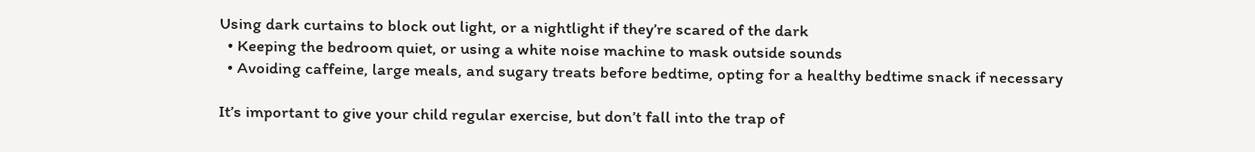Using dark curtains to block out light, or a nightlight if they’re scared of the dark
  • Keeping the bedroom quiet, or using a white noise machine to mask outside sounds
  • Avoiding caffeine, large meals, and sugary treats before bedtime, opting for a healthy bedtime snack if necessary

It’s important to give your child regular exercise, but don’t fall into the trap of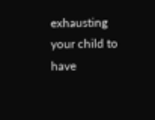exhausting your child to have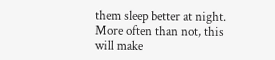them sleep better at night. More often than not, this will make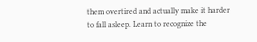them overtired and actually make it harder to fall asleep. Learn to recognize the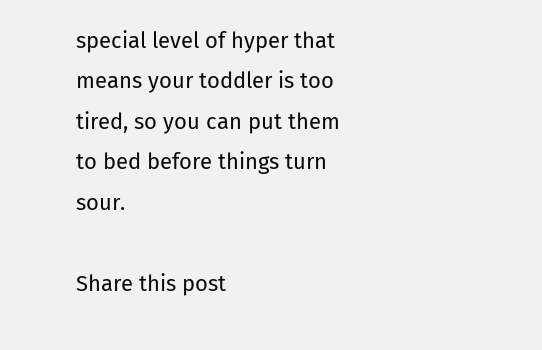special level of hyper that means your toddler is too tired, so you can put them to bed before things turn sour.

Share this post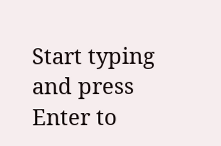Start typing and press Enter to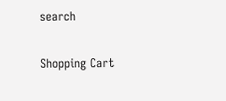search

Shopping Cart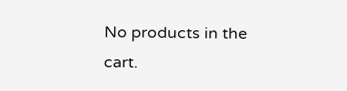No products in the cart.